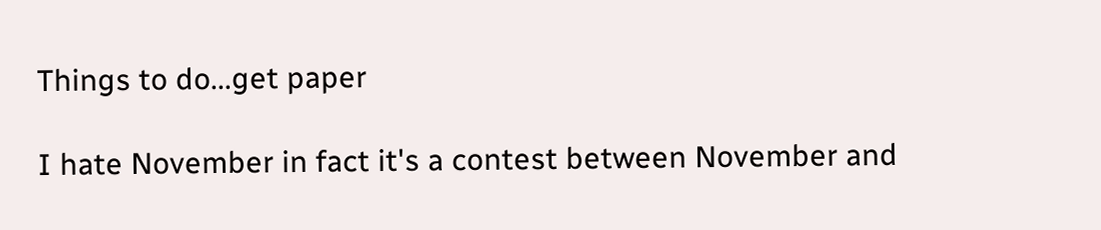Things to do...get paper

I hate November in fact it's a contest between November and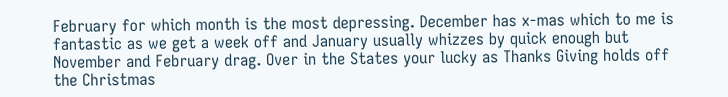February for which month is the most depressing. December has x-mas which to me is fantastic as we get a week off and January usually whizzes by quick enough but November and February drag. Over in the States your lucky as Thanks Giving holds off the Christmas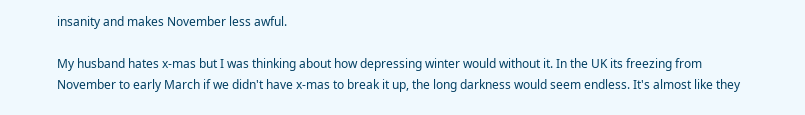insanity and makes November less awful.

My husband hates x-mas but I was thinking about how depressing winter would without it. In the UK its freezing from November to early March if we didn't have x-mas to break it up, the long darkness would seem endless. It's almost like they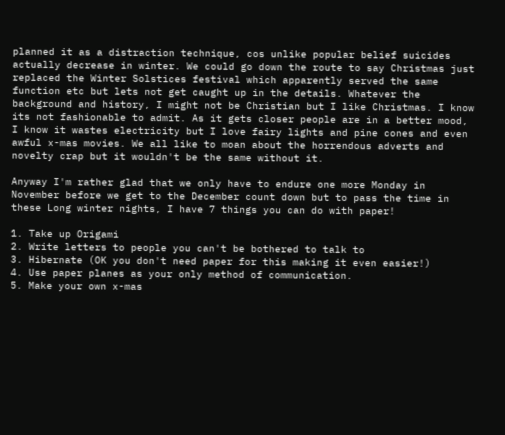planned it as a distraction technique, cos unlike popular belief suicides actually decrease in winter. We could go down the route to say Christmas just replaced the Winter Solstices festival which apparently served the same function etc but lets not get caught up in the details. Whatever the background and history, I might not be Christian but I like Christmas. I know its not fashionable to admit. As it gets closer people are in a better mood, I know it wastes electricity but I love fairy lights and pine cones and even awful x-mas movies. We all like to moan about the horrendous adverts and novelty crap but it wouldn't be the same without it.

Anyway I'm rather glad that we only have to endure one more Monday in November before we get to the December count down but to pass the time in these Long winter nights, I have 7 things you can do with paper!

1. Take up Origami
2. Write letters to people you can't be bothered to talk to
3. Hibernate (OK you don't need paper for this making it even easier!)
4. Use paper planes as your only method of communication.
5. Make your own x-mas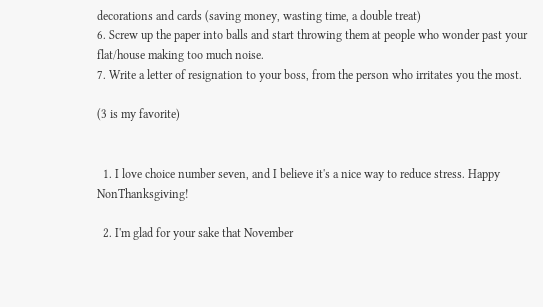decorations and cards (saving money, wasting time, a double treat)
6. Screw up the paper into balls and start throwing them at people who wonder past your flat/house making too much noise.
7. Write a letter of resignation to your boss, from the person who irritates you the most.

(3 is my favorite)


  1. I love choice number seven, and I believe it's a nice way to reduce stress. Happy NonThanksgiving!

  2. I'm glad for your sake that November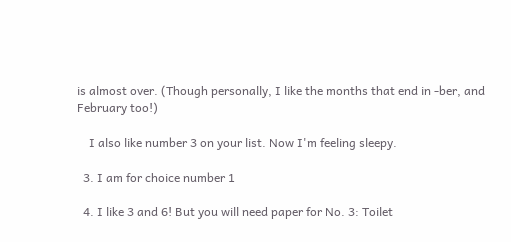is almost over. (Though personally, I like the months that end in -ber, and February too!)

    I also like number 3 on your list. Now I'm feeling sleepy.

  3. I am for choice number 1

  4. I like 3 and 6! But you will need paper for No. 3: Toilet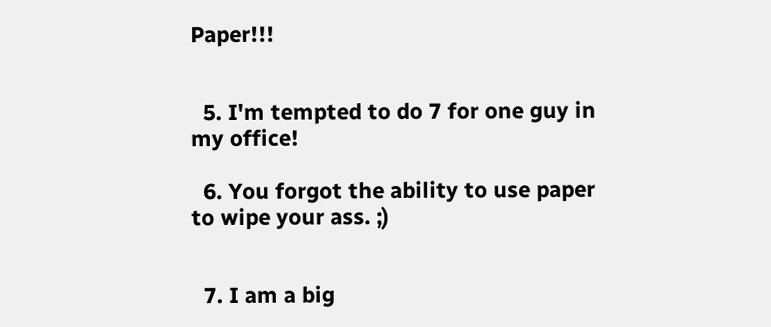Paper!!!


  5. I'm tempted to do 7 for one guy in my office!

  6. You forgot the ability to use paper to wipe your ass. ;)


  7. I am a big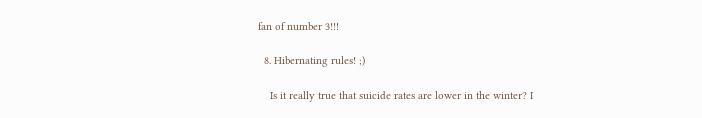fan of number 3!!!

  8. Hibernating rules! ;)

    Is it really true that suicide rates are lower in the winter? I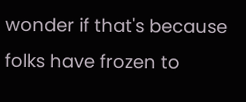wonder if that's because folks have frozen to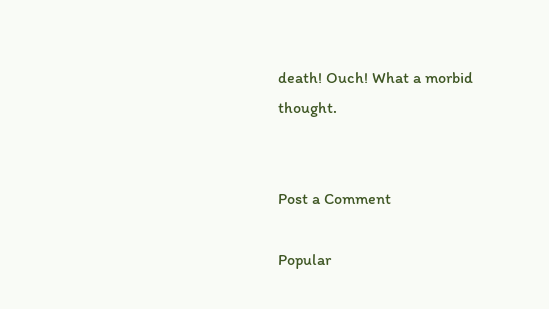death! Ouch! What a morbid thought.


Post a Comment

Popular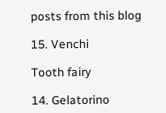posts from this blog

15. Venchi

Tooth fairy

14. Gelatorino